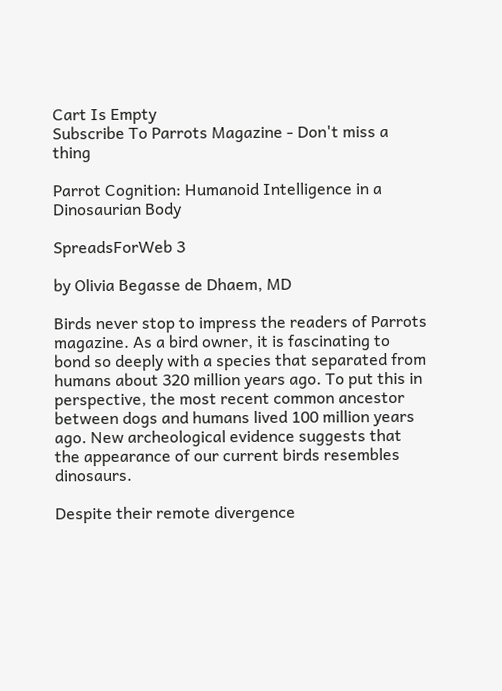Cart Is Empty
Subscribe To Parrots Magazine - Don't miss a thing

Parrot Cognition: Humanoid Intelligence in a Dinosaurian Body

SpreadsForWeb 3

by Olivia Begasse de Dhaem, MD

Birds never stop to impress the readers of Parrots magazine. As a bird owner, it is fascinating to bond so deeply with a species that separated from humans about 320 million years ago. To put this in perspective, the most recent common ancestor between dogs and humans lived 100 million years ago. New archeological evidence suggests that the appearance of our current birds resembles dinosaurs.

Despite their remote divergence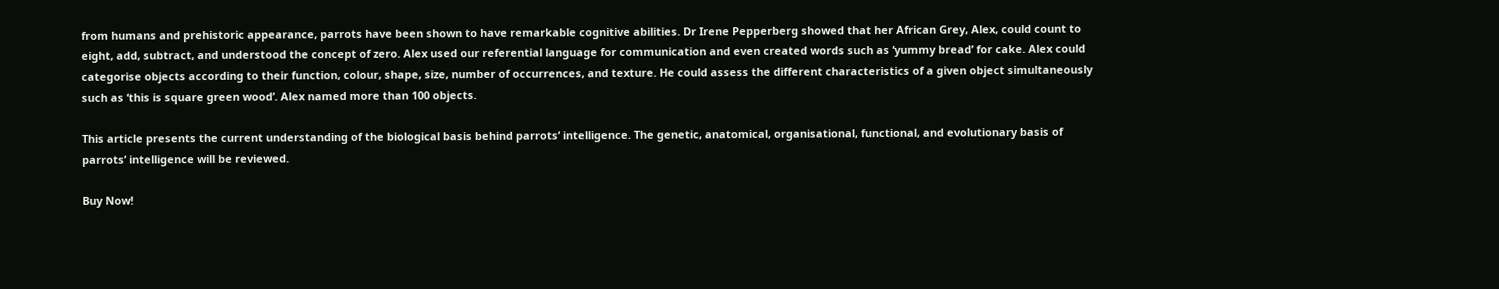from humans and prehistoric appearance, parrots have been shown to have remarkable cognitive abilities. Dr Irene Pepperberg showed that her African Grey, Alex, could count to eight, add, subtract, and understood the concept of zero. Alex used our referential language for communication and even created words such as ‘yummy bread’ for cake. Alex could categorise objects according to their function, colour, shape, size, number of occurrences, and texture. He could assess the different characteristics of a given object simultaneously such as ‘this is square green wood’. Alex named more than 100 objects.

This article presents the current understanding of the biological basis behind parrots’ intelligence. The genetic, anatomical, organisational, functional, and evolutionary basis of parrots’ intelligence will be reviewed.

Buy Now!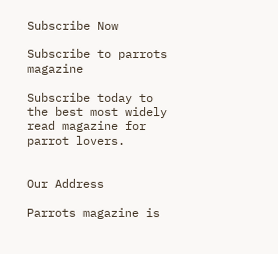Subscribe Now

Subscribe to parrots magazine

Subscribe today to the best most widely read magazine for parrot lovers.


Our Address

Parrots magazine is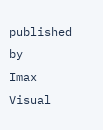published by
Imax Visual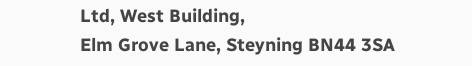Ltd, West Building,
Elm Grove Lane, Steyning BN44 3SA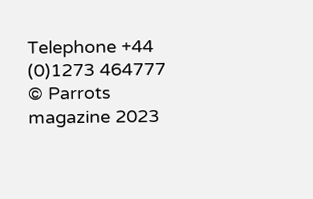Telephone +44 (0)1273 464777
© Parrots magazine 2023